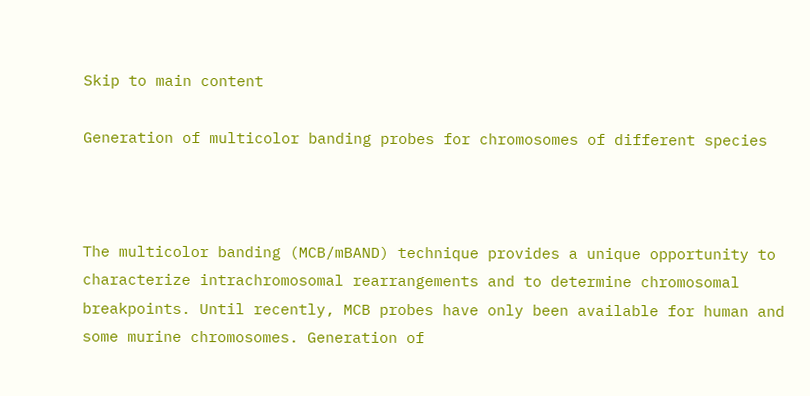Skip to main content

Generation of multicolor banding probes for chromosomes of different species



The multicolor banding (MCB/mBAND) technique provides a unique opportunity to characterize intrachromosomal rearrangements and to determine chromosomal breakpoints. Until recently, MCB probes have only been available for human and some murine chromosomes. Generation of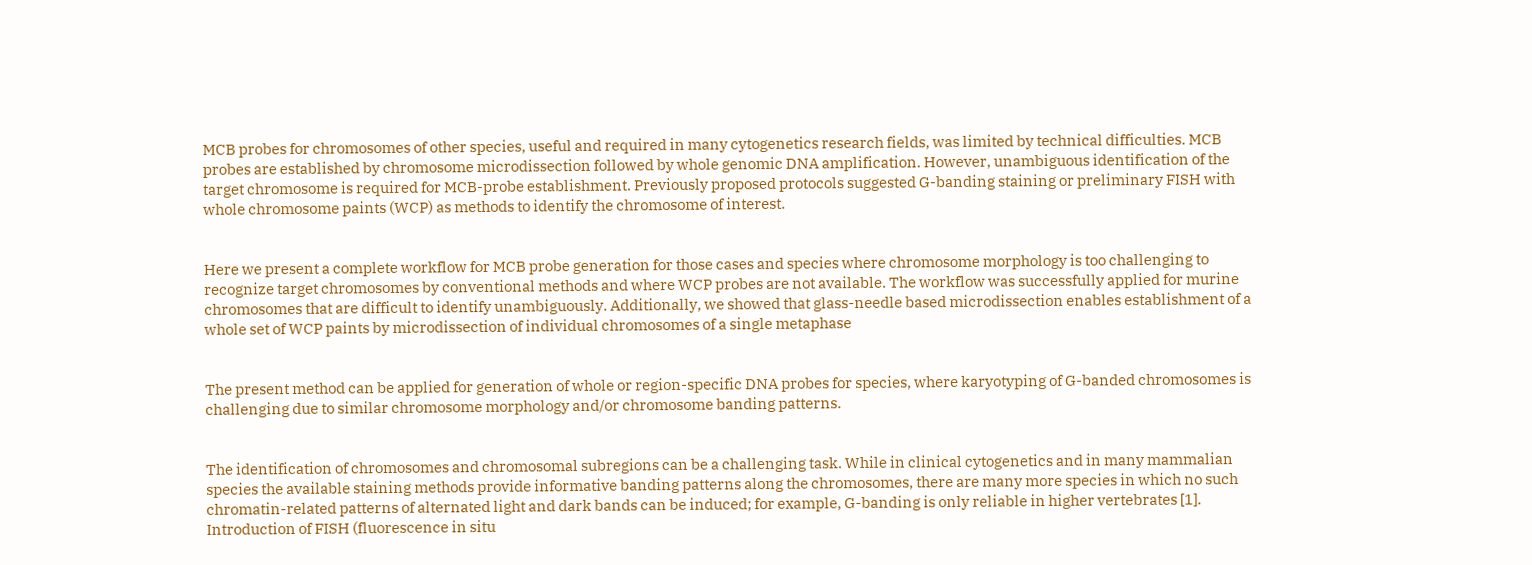MCB probes for chromosomes of other species, useful and required in many cytogenetics research fields, was limited by technical difficulties. MCB probes are established by chromosome microdissection followed by whole genomic DNA amplification. However, unambiguous identification of the target chromosome is required for MCB-probe establishment. Previously proposed protocols suggested G-banding staining or preliminary FISH with whole chromosome paints (WCP) as methods to identify the chromosome of interest.


Here we present a complete workflow for MCB probe generation for those cases and species where chromosome morphology is too challenging to recognize target chromosomes by conventional methods and where WCP probes are not available. The workflow was successfully applied for murine chromosomes that are difficult to identify unambiguously. Additionally, we showed that glass-needle based microdissection enables establishment of a whole set of WCP paints by microdissection of individual chromosomes of a single metaphase


The present method can be applied for generation of whole or region-specific DNA probes for species, where karyotyping of G-banded chromosomes is challenging due to similar chromosome morphology and/or chromosome banding patterns.


The identification of chromosomes and chromosomal subregions can be a challenging task. While in clinical cytogenetics and in many mammalian species the available staining methods provide informative banding patterns along the chromosomes, there are many more species in which no such chromatin-related patterns of alternated light and dark bands can be induced; for example, G-banding is only reliable in higher vertebrates [1]. Introduction of FISH (fluorescence in situ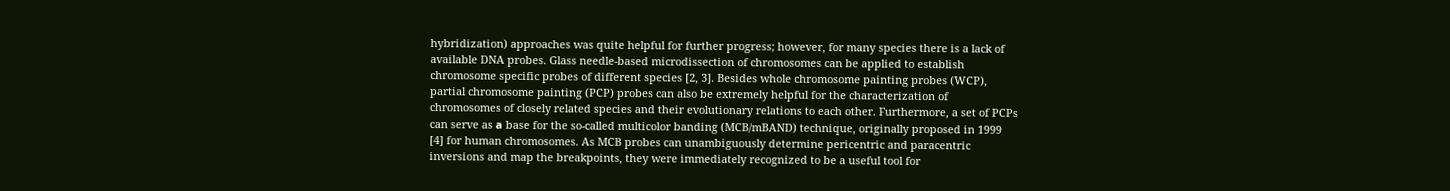hybridization) approaches was quite helpful for further progress; however, for many species there is a lack of available DNA probes. Glass needle-based microdissection of chromosomes can be applied to establish chromosome specific probes of different species [2, 3]. Besides whole chromosome painting probes (WCP), partial chromosome painting (PCP) probes can also be extremely helpful for the characterization of chromosomes of closely related species and their evolutionary relations to each other. Furthermore, a set of PCPs can serve as а base for the so-called multicolor banding (MCB/mBAND) technique, originally proposed in 1999 [4] for human chromosomes. As MCB probes can unambiguously determine pericentric and paracentric inversions and map the breakpoints, they were immediately recognized to be a useful tool for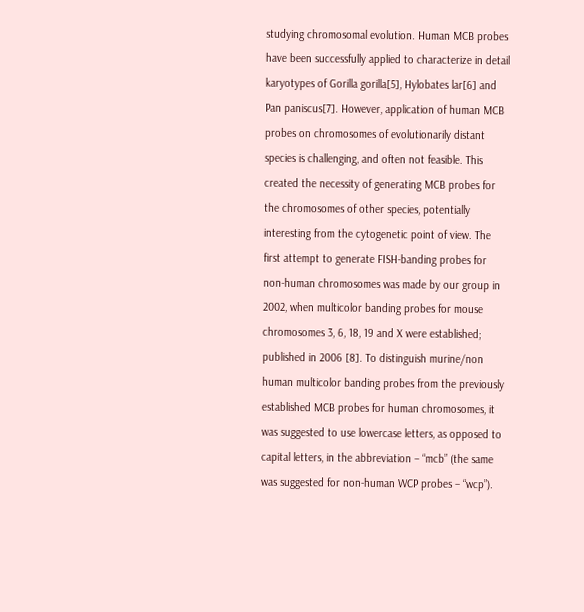studying chromosomal evolution. Human MCB probes have been successfully applied to characterize in detail karyotypes of Gorilla gorilla[5], Hylobates lar[6] and Pan paniscus[7]. However, application of human MCB probes on chromosomes of evolutionarily distant species is challenging, and often not feasible. This created the necessity of generating MCB probes for the chromosomes of other species, potentially interesting from the cytogenetic point of view. The first attempt to generate FISH-banding probes for non-human chromosomes was made by our group in 2002, when multicolor banding probes for mouse chromosomes 3, 6, 18, 19 and X were established; published in 2006 [8]. To distinguish murine/non human multicolor banding probes from the previously established MCB probes for human chromosomes, it was suggested to use lowercase letters, as opposed to capital letters, in the abbreviation – “mcb” (the same was suggested for non-human WCP probes – “wcp”).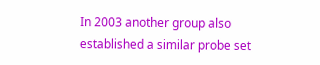In 2003 another group also established a similar probe set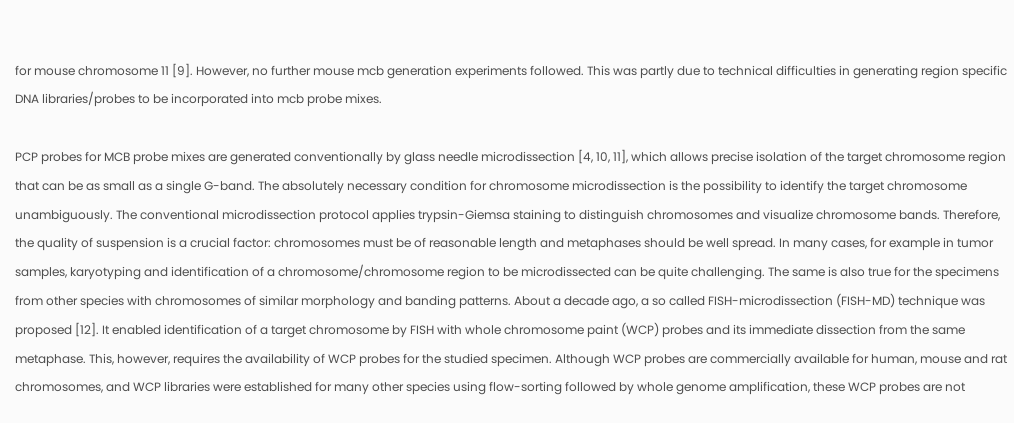for mouse chromosome 11 [9]. However, no further mouse mcb generation experiments followed. This was partly due to technical difficulties in generating region specific DNA libraries/probes to be incorporated into mcb probe mixes.

PCP probes for MCB probe mixes are generated conventionally by glass needle microdissection [4, 10, 11], which allows precise isolation of the target chromosome region that can be as small as a single G-band. The absolutely necessary condition for chromosome microdissection is the possibility to identify the target chromosome unambiguously. The conventional microdissection protocol applies trypsin-Giemsa staining to distinguish chromosomes and visualize chromosome bands. Therefore, the quality of suspension is a crucial factor: chromosomes must be of reasonable length and metaphases should be well spread. In many cases, for example in tumor samples, karyotyping and identification of a chromosome/chromosome region to be microdissected can be quite challenging. The same is also true for the specimens from other species with chromosomes of similar morphology and banding patterns. About a decade ago, a so called FISH-microdissection (FISH-MD) technique was proposed [12]. It enabled identification of a target chromosome by FISH with whole chromosome paint (WCP) probes and its immediate dissection from the same metaphase. This, however, requires the availability of WCP probes for the studied specimen. Although WCP probes are commercially available for human, mouse and rat chromosomes, and WCP libraries were established for many other species using flow-sorting followed by whole genome amplification, these WCP probes are not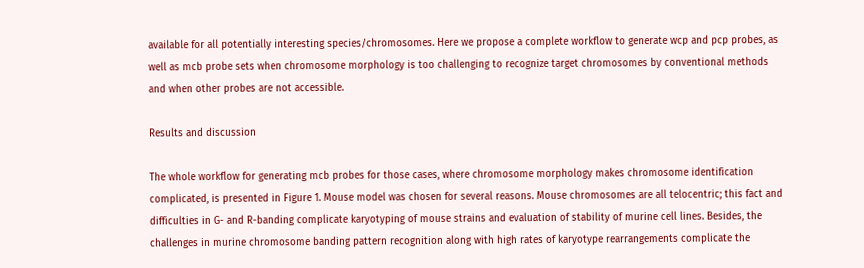available for all potentially interesting species/chromosomes. Here we propose a complete workflow to generate wcp and pcp probes, as well as mcb probe sets when chromosome morphology is too challenging to recognize target chromosomes by conventional methods and when other probes are not accessible.

Results and discussion

The whole workflow for generating mcb probes for those cases, where chromosome morphology makes chromosome identification complicated, is presented in Figure 1. Mouse model was chosen for several reasons. Mouse chromosomes are all telocentric; this fact and difficulties in G- and R-banding complicate karyotyping of mouse strains and evaluation of stability of murine cell lines. Besides, the challenges in murine chromosome banding pattern recognition along with high rates of karyotype rearrangements complicate the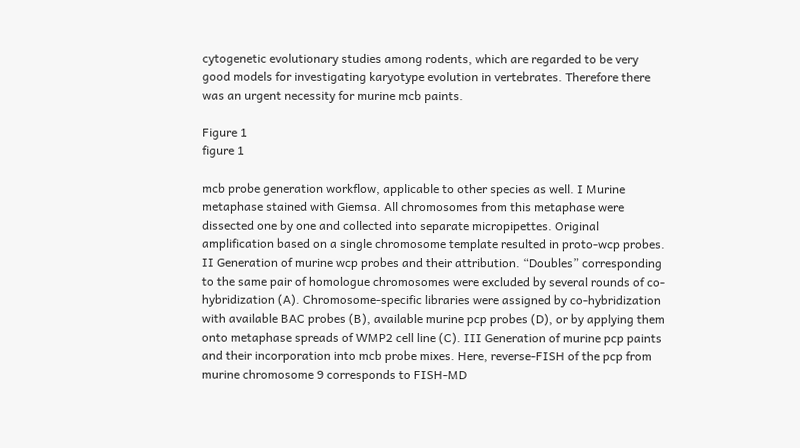cytogenetic evolutionary studies among rodents, which are regarded to be very good models for investigating karyotype evolution in vertebrates. Therefore there was an urgent necessity for murine mcb paints.

Figure 1
figure 1

mcb probe generation workflow, applicable to other species as well. I Murine metaphase stained with Giemsa. All chromosomes from this metaphase were dissected one by one and collected into separate micropipettes. Original amplification based on a single chromosome template resulted in proto-wcp probes. II Generation of murine wcp probes and their attribution. “Doubles” corresponding to the same pair of homologue chromosomes were excluded by several rounds of co-hybridization (A). Chromosome-specific libraries were assigned by co-hybridization with available BAC probes (B), available murine pcp probes (D), or by applying them onto metaphase spreads of WMP2 cell line (C). III Generation of murine pcp paints and their incorporation into mcb probe mixes. Here, reverse-FISH of the pcp from murine chromosome 9 corresponds to FISH-MD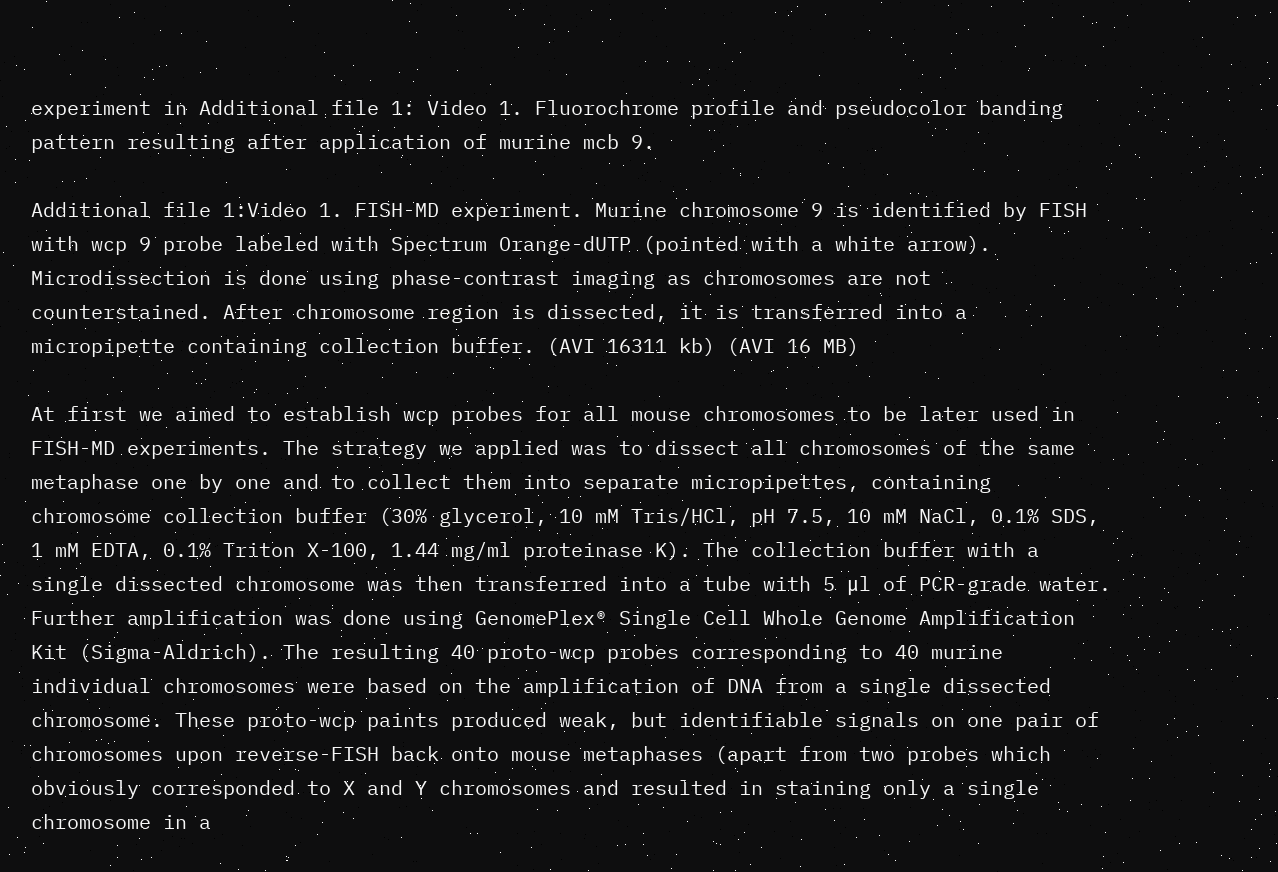experiment in Additional file 1: Video 1. Fluorochrome profile and pseudocolor banding pattern resulting after application of murine mcb 9.

Additional file 1:Video 1. FISH-MD experiment. Murine chromosome 9 is identified by FISH with wcp 9 probe labeled with Spectrum Orange-dUTP (pointed with a white arrow). Microdissection is done using phase-contrast imaging as chromosomes are not counterstained. After chromosome region is dissected, it is transferred into a micropipette containing collection buffer. (AVI 16311 kb) (AVI 16 MB)

At first we aimed to establish wcp probes for all mouse chromosomes to be later used in FISH-MD experiments. The strategy we applied was to dissect all chromosomes of the same metaphase one by one and to collect them into separate micropipettes, containing chromosome collection buffer (30% glycerol, 10 mM Tris/HCl, pH 7.5, 10 mM NaCl, 0.1% SDS, 1 mM EDTA, 0.1% Triton X-100, 1.44 mg/ml proteinase K). The collection buffer with a single dissected chromosome was then transferred into a tube with 5 μl of PCR-grade water. Further amplification was done using GenomePlex® Single Cell Whole Genome Amplification Kit (Sigma-Aldrich). The resulting 40 proto-wcp probes corresponding to 40 murine individual chromosomes were based on the amplification of DNA from a single dissected chromosome. These proto-wcp paints produced weak, but identifiable signals on one pair of chromosomes upon reverse-FISH back onto mouse metaphases (apart from two probes which obviously corresponded to X and Y chromosomes and resulted in staining only a single chromosome in a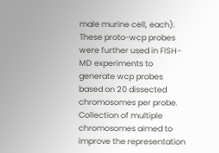male murine cell, each). These proto-wcp probes were further used in FISH-MD experiments to generate wcp probes based on 20 dissected chromosomes per probe. Collection of multiple chromosomes aimed to improve the representation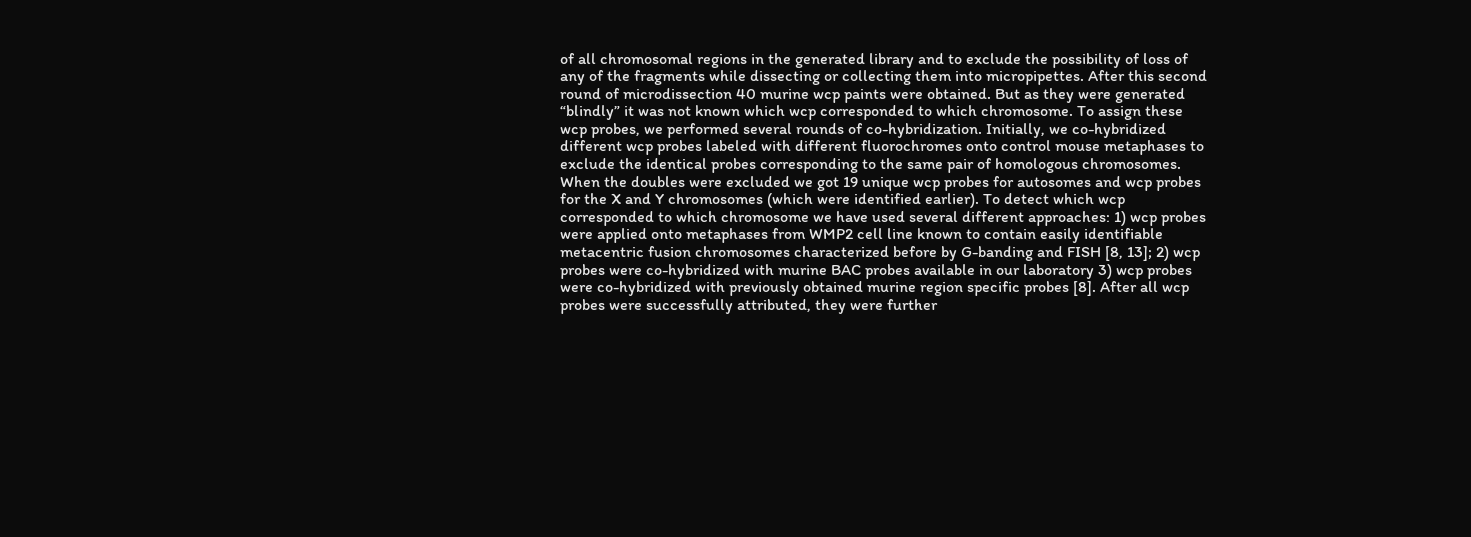of all chromosomal regions in the generated library and to exclude the possibility of loss of any of the fragments while dissecting or collecting them into micropipettes. After this second round of microdissection 40 murine wcp paints were obtained. But as they were generated “blindly” it was not known which wcp corresponded to which chromosome. To assign these wcp probes, we performed several rounds of co-hybridization. Initially, we co-hybridized different wcp probes labeled with different fluorochromes onto control mouse metaphases to exclude the identical probes corresponding to the same pair of homologous chromosomes. When the doubles were excluded we got 19 unique wcp probes for autosomes and wcp probes for the X and Y chromosomes (which were identified earlier). To detect which wcp corresponded to which chromosome we have used several different approaches: 1) wcp probes were applied onto metaphases from WMP2 cell line known to contain easily identifiable metacentric fusion chromosomes characterized before by G-banding and FISH [8, 13]; 2) wcp probes were co-hybridized with murine BAC probes available in our laboratory 3) wcp probes were co-hybridized with previously obtained murine region specific probes [8]. After all wcp probes were successfully attributed, they were further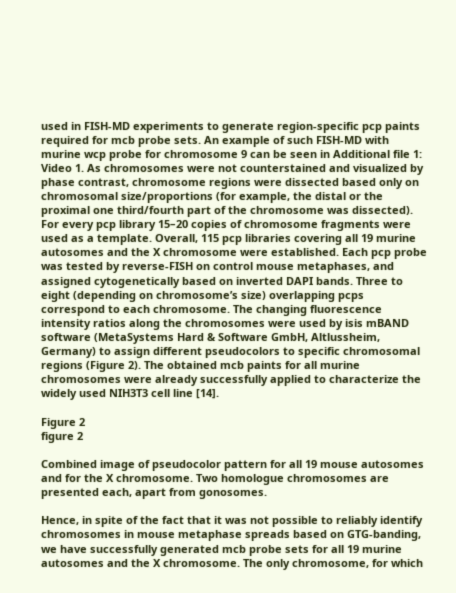used in FISH-MD experiments to generate region-specific pcp paints required for mcb probe sets. An example of such FISH-MD with murine wcp probe for chromosome 9 can be seen in Additional file 1: Video 1. As chromosomes were not counterstained and visualized by phase contrast, chromosome regions were dissected based only on chromosomal size/proportions (for example, the distal or the proximal one third/fourth part of the chromosome was dissected). For every pcp library 15–20 copies of chromosome fragments were used as a template. Overall, 115 pcp libraries covering all 19 murine autosomes and the X chromosome were established. Each pcp probe was tested by reverse-FISH on control mouse metaphases, and assigned cytogenetically based on inverted DAPI bands. Three to eight (depending on chromosome’s size) overlapping pcps correspond to each chromosome. The changing fluorescence intensity ratios along the chromosomes were used by isis mBAND software (MetaSystems Hard & Software GmbH, Altlussheim, Germany) to assign different pseudocolors to specific chromosomal regions (Figure 2). The obtained mcb paints for all murine chromosomes were already successfully applied to characterize the widely used NIH3T3 cell line [14].

Figure 2
figure 2

Combined image of pseudocolor pattern for all 19 mouse autosomes and for the X chromosome. Two homologue chromosomes are presented each, apart from gonosomes.

Hence, in spite of the fact that it was not possible to reliably identify chromosomes in mouse metaphase spreads based on GTG-banding, we have successfully generated mcb probe sets for all 19 murine autosomes and the X chromosome. The only chromosome, for which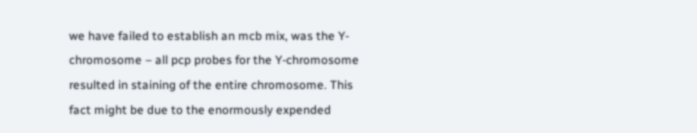we have failed to establish an mcb mix, was the Y-chromosome – all pcp probes for the Y-chromosome resulted in staining of the entire chromosome. This fact might be due to the enormously expended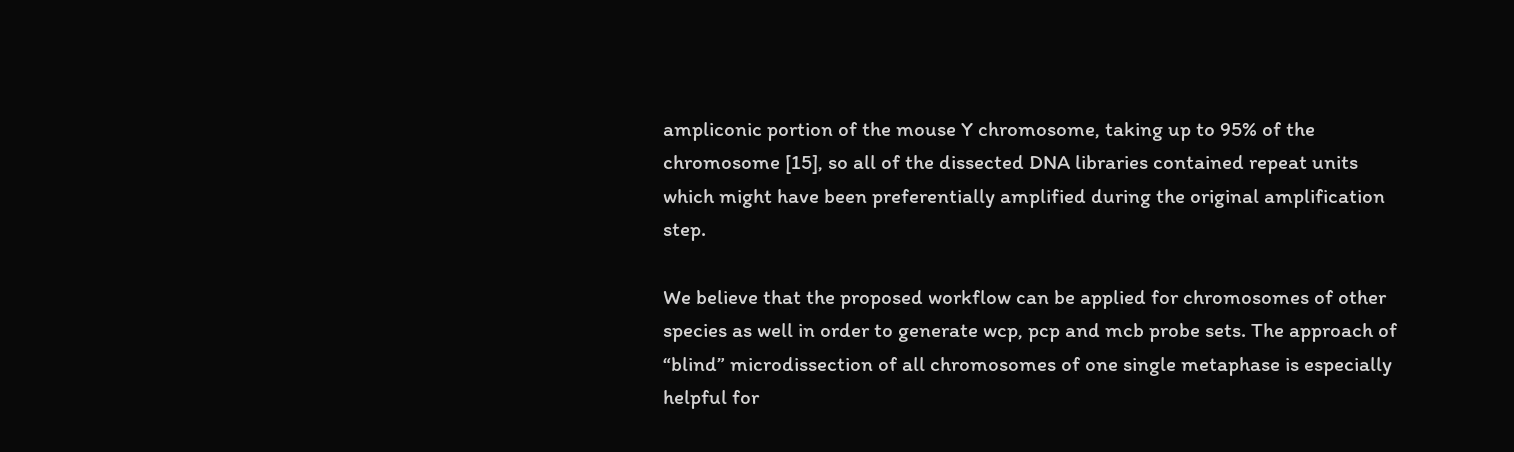ampliconic portion of the mouse Y chromosome, taking up to 95% of the chromosome [15], so all of the dissected DNA libraries contained repeat units which might have been preferentially amplified during the original amplification step.

We believe that the proposed workflow can be applied for chromosomes of other species as well in order to generate wcp, pcp and mcb probe sets. The approach of “blind” microdissection of all chromosomes of one single metaphase is especially helpful for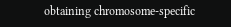obtaining chromosome-specific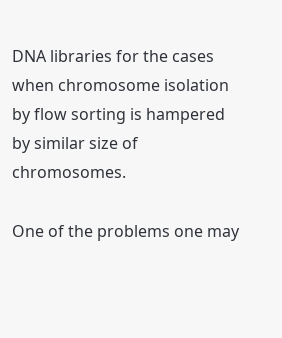DNA libraries for the cases when chromosome isolation by flow sorting is hampered by similar size of chromosomes.

One of the problems one may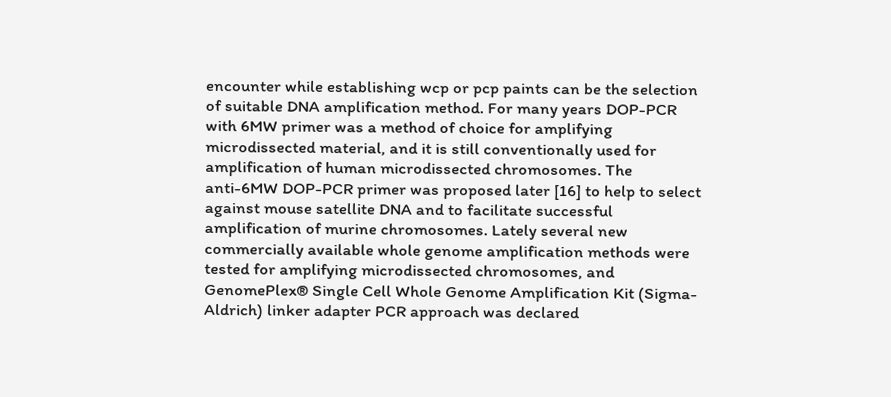encounter while establishing wcp or pcp paints can be the selection of suitable DNA amplification method. For many years DOP-PCR with 6MW primer was a method of choice for amplifying microdissected material, and it is still conventionally used for amplification of human microdissected chromosomes. The anti-6MW DOP-PCR primer was proposed later [16] to help to select against mouse satellite DNA and to facilitate successful amplification of murine chromosomes. Lately several new commercially available whole genome amplification methods were tested for amplifying microdissected chromosomes, and GenomePlex® Single Cell Whole Genome Amplification Kit (Sigma-Aldrich) linker adapter PCR approach was declared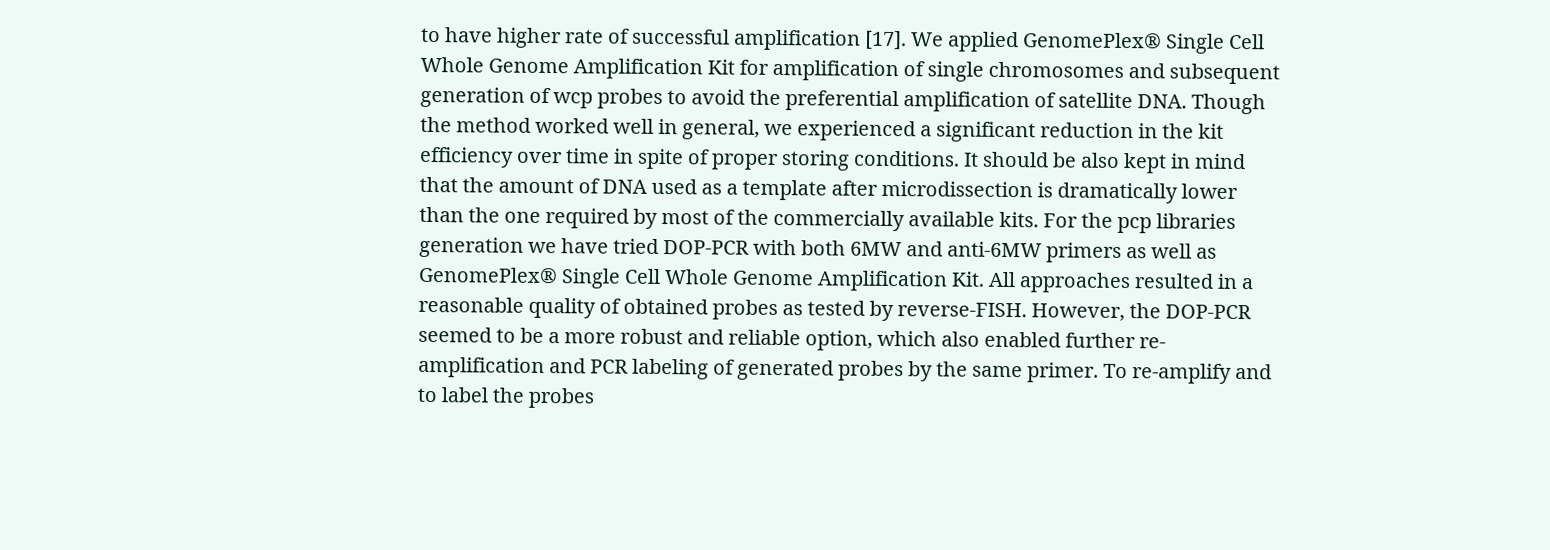to have higher rate of successful amplification [17]. We applied GenomePlex® Single Cell Whole Genome Amplification Kit for amplification of single chromosomes and subsequent generation of wcp probes to avoid the preferential amplification of satellite DNA. Though the method worked well in general, we experienced a significant reduction in the kit efficiency over time in spite of proper storing conditions. It should be also kept in mind that the amount of DNA used as a template after microdissection is dramatically lower than the one required by most of the commercially available kits. For the pcp libraries generation we have tried DOP-PCR with both 6MW and anti-6MW primers as well as GenomePlex® Single Cell Whole Genome Amplification Kit. All approaches resulted in a reasonable quality of obtained probes as tested by reverse-FISH. However, the DOP-PCR seemed to be a more robust and reliable option, which also enabled further re-amplification and PCR labeling of generated probes by the same primer. To re-amplify and to label the probes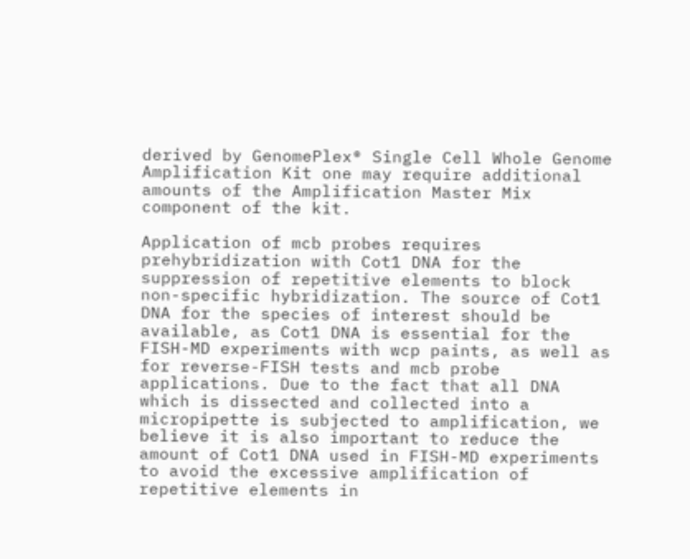derived by GenomePlex® Single Cell Whole Genome Amplification Kit one may require additional amounts of the Amplification Master Mix component of the kit.

Application of mcb probes requires prehybridization with Cot1 DNA for the suppression of repetitive elements to block non-specific hybridization. The source of Cot1 DNA for the species of interest should be available, as Cot1 DNA is essential for the FISH-MD experiments with wcp paints, as well as for reverse-FISH tests and mcb probe applications. Due to the fact that all DNA which is dissected and collected into a micropipette is subjected to amplification, we believe it is also important to reduce the amount of Cot1 DNA used in FISH-MD experiments to avoid the excessive amplification of repetitive elements in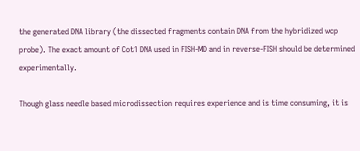the generated DNA library (the dissected fragments contain DNA from the hybridized wcp probe). The exact amount of Cot1 DNA used in FISH-MD and in reverse-FISH should be determined experimentally.

Though glass needle based microdissection requires experience and is time consuming, it is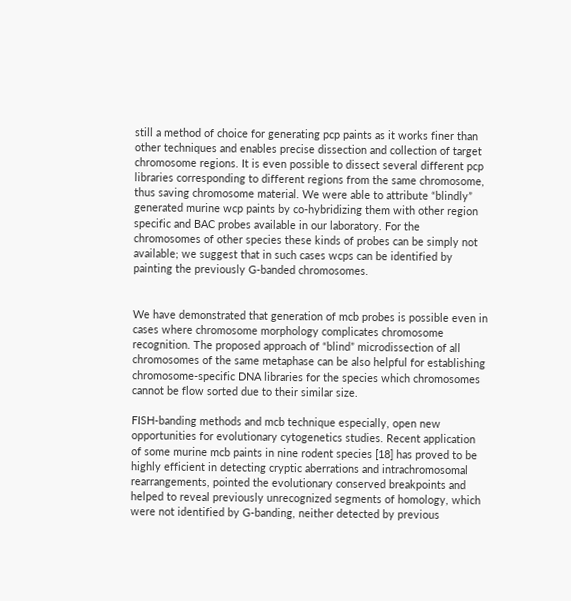still a method of choice for generating pcp paints as it works finer than other techniques and enables precise dissection and collection of target chromosome regions. It is even possible to dissect several different pcp libraries corresponding to different regions from the same chromosome, thus saving chromosome material. We were able to attribute “blindly” generated murine wcp paints by co-hybridizing them with other region specific and BAC probes available in our laboratory. For the chromosomes of other species these kinds of probes can be simply not available; we suggest that in such cases wcps can be identified by painting the previously G-banded chromosomes.


We have demonstrated that generation of mcb probes is possible even in cases where chromosome morphology complicates chromosome recognition. The proposed approach of “blind” microdissection of all chromosomes of the same metaphase can be also helpful for establishing chromosome-specific DNA libraries for the species which chromosomes cannot be flow sorted due to their similar size.

FISH-banding methods and mcb technique especially, open new opportunities for evolutionary cytogenetics studies. Recent application of some murine mcb paints in nine rodent species [18] has proved to be highly efficient in detecting cryptic aberrations and intrachromosomal rearrangements, pointed the evolutionary conserved breakpoints and helped to reveal previously unrecognized segments of homology, which were not identified by G-banding, neither detected by previous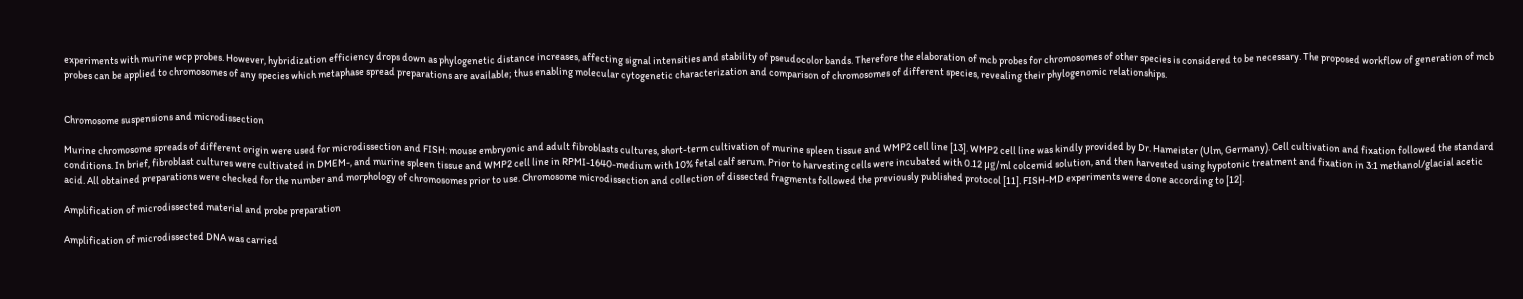experiments with murine wcp probes. However, hybridization efficiency drops down as phylogenetic distance increases, affecting signal intensities and stability of pseudocolor bands. Therefore the elaboration of mcb probes for chromosomes of other species is considered to be necessary. The proposed workflow of generation of mcb probes can be applied to chromosomes of any species which metaphase spread preparations are available; thus enabling molecular cytogenetic characterization and comparison of chromosomes of different species, revealing their phylogenomic relationships.


Chromosome suspensions and microdissection

Murine chromosome spreads of different origin were used for microdissection and FISH: mouse embryonic and adult fibroblasts cultures, short-term cultivation of murine spleen tissue and WMP2 cell line [13]. WMP2 cell line was kindly provided by Dr. Hameister (Ulm, Germany). Cell cultivation and fixation followed the standard conditions. In brief, fibroblast cultures were cultivated in DMEM-, and murine spleen tissue and WMP2 cell line in RPMI-1640-medium with 10% fetal calf serum. Prior to harvesting cells were incubated with 0.12 μg/ml colcemid solution, and then harvested using hypotonic treatment and fixation in 3:1 methanol/glacial acetic acid. All obtained preparations were checked for the number and morphology of chromosomes prior to use. Chromosome microdissection and collection of dissected fragments followed the previously published protocol [11]. FISH-MD experiments were done according to [12].

Amplification of microdissected material and probe preparation

Amplification of microdissected DNA was carried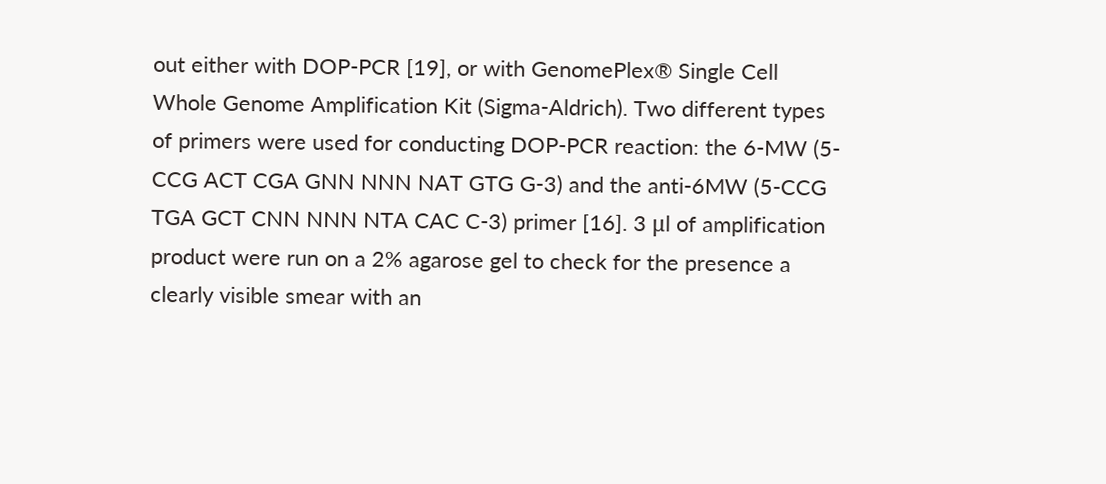out either with DOP-PCR [19], or with GenomePlex® Single Cell Whole Genome Amplification Kit (Sigma-Aldrich). Two different types of primers were used for conducting DOP-PCR reaction: the 6-MW (5-CCG ACT CGA GNN NNN NAT GTG G-3) and the anti-6MW (5-CCG TGA GCT CNN NNN NTA CAC C-3) primer [16]. 3 μl of amplification product were run on a 2% agarose gel to check for the presence a clearly visible smear with an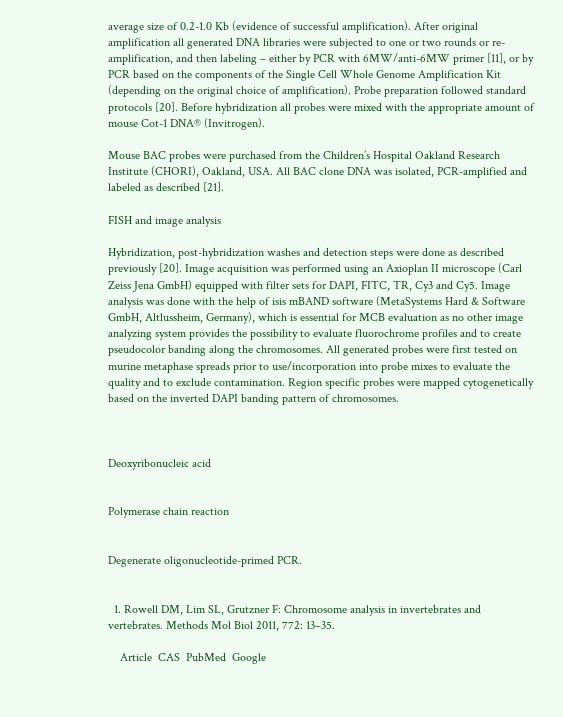average size of 0.2-1.0 Kb (evidence of successful amplification). After original amplification all generated DNA libraries were subjected to one or two rounds or re-amplification, and then labeling – either by PCR with 6MW/anti-6MW primer [11], or by PCR based on the components of the Single Cell Whole Genome Amplification Kit (depending on the original choice of amplification). Probe preparation followed standard protocols [20]. Before hybridization all probes were mixed with the appropriate amount of mouse Cot-1 DNA® (Invitrogen).

Mouse BAC probes were purchased from the Children’s Hospital Oakland Research Institute (CHORI), Oakland, USA. All BAC clone DNA was isolated, PCR-amplified and labeled as described [21].

FISH and image analysis

Hybridization, post-hybridization washes and detection steps were done as described previously [20]. Image acquisition was performed using an Axioplan II microscope (Carl Zeiss Jena GmbH) equipped with filter sets for DAPI, FITC, TR, Cy3 and Cy5. Image analysis was done with the help of isis mBAND software (MetaSystems Hard & Software GmbH, Altlussheim, Germany), which is essential for MCB evaluation as no other image analyzing system provides the possibility to evaluate fluorochrome profiles and to create pseudocolor banding along the chromosomes. All generated probes were first tested on murine metaphase spreads prior to use/incorporation into probe mixes to evaluate the quality and to exclude contamination. Region specific probes were mapped cytogenetically based on the inverted DAPI banding pattern of chromosomes.



Deoxyribonucleic acid


Polymerase chain reaction


Degenerate oligonucleotide-primed PCR.


  1. Rowell DM, Lim SL, Grutzner F: Chromosome analysis in invertebrates and vertebrates. Methods Mol Biol 2011, 772: 13–35.

    Article  CAS  PubMed  Google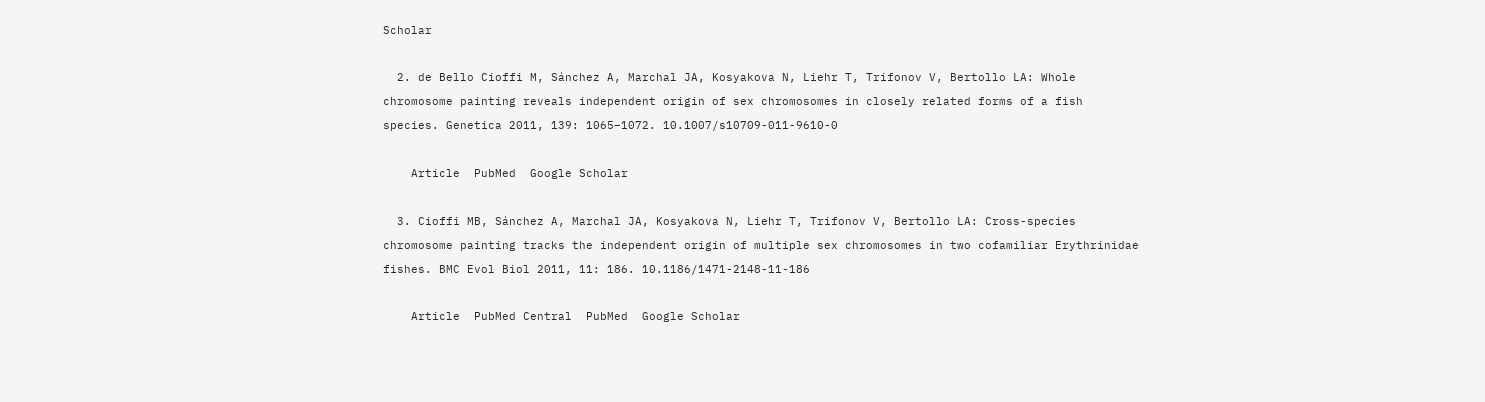Scholar

  2. de Bello Cioffi M, Sánchez A, Marchal JA, Kosyakova N, Liehr T, Trifonov V, Bertollo LA: Whole chromosome painting reveals independent origin of sex chromosomes in closely related forms of a fish species. Genetica 2011, 139: 1065–1072. 10.1007/s10709-011-9610-0

    Article  PubMed  Google Scholar

  3. Cioffi MB, Sánchez A, Marchal JA, Kosyakova N, Liehr T, Trifonov V, Bertollo LA: Cross-species chromosome painting tracks the independent origin of multiple sex chromosomes in two cofamiliar Erythrinidae fishes. BMC Evol Biol 2011, 11: 186. 10.1186/1471-2148-11-186

    Article  PubMed Central  PubMed  Google Scholar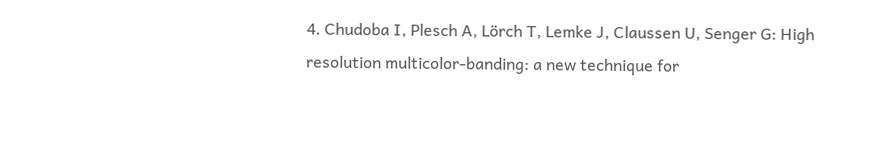4. Chudoba I, Plesch A, Lörch T, Lemke J, Claussen U, Senger G: High resolution multicolor-banding: a new technique for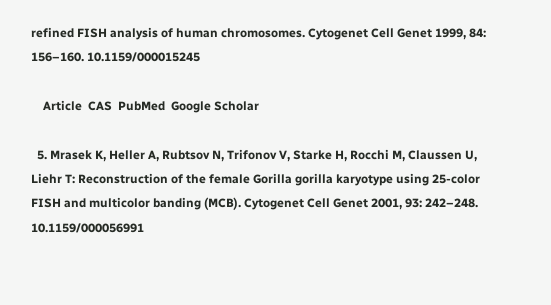refined FISH analysis of human chromosomes. Cytogenet Cell Genet 1999, 84: 156–160. 10.1159/000015245

    Article  CAS  PubMed  Google Scholar

  5. Mrasek K, Heller A, Rubtsov N, Trifonov V, Starke H, Rocchi M, Claussen U, Liehr T: Reconstruction of the female Gorilla gorilla karyotype using 25-color FISH and multicolor banding (MCB). Cytogenet Cell Genet 2001, 93: 242–248. 10.1159/000056991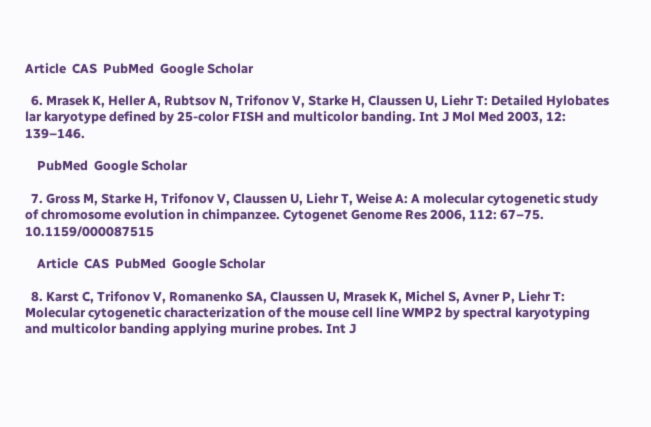Article  CAS  PubMed  Google Scholar

  6. Mrasek K, Heller A, Rubtsov N, Trifonov V, Starke H, Claussen U, Liehr T: Detailed Hylobates lar karyotype defined by 25-color FISH and multicolor banding. Int J Mol Med 2003, 12: 139–146.

    PubMed  Google Scholar

  7. Gross M, Starke H, Trifonov V, Claussen U, Liehr T, Weise A: A molecular cytogenetic study of chromosome evolution in chimpanzee. Cytogenet Genome Res 2006, 112: 67–75. 10.1159/000087515

    Article  CAS  PubMed  Google Scholar

  8. Karst C, Trifonov V, Romanenko SA, Claussen U, Mrasek K, Michel S, Avner P, Liehr T: Molecular cytogenetic characterization of the mouse cell line WMP2 by spectral karyotyping and multicolor banding applying murine probes. Int J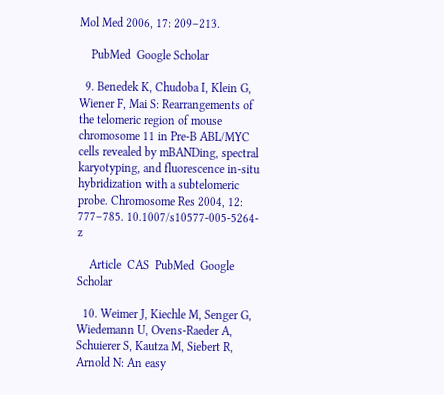Mol Med 2006, 17: 209–213.

    PubMed  Google Scholar

  9. Benedek K, Chudoba I, Klein G, Wiener F, Mai S: Rearrangements of the telomeric region of mouse chromosome 11 in Pre-B ABL/MYC cells revealed by mBANDing, spectral karyotyping, and fluorescence in-situ hybridization with a subtelomeric probe. Chromosome Res 2004, 12: 777–785. 10.1007/s10577-005-5264-z

    Article  CAS  PubMed  Google Scholar

  10. Weimer J, Kiechle M, Senger G, Wiedemann U, Ovens-Raeder A, Schuierer S, Kautza M, Siebert R, Arnold N: An easy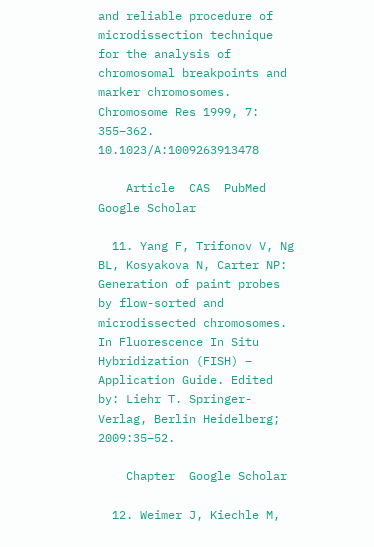and reliable procedure of microdissection technique for the analysis of chromosomal breakpoints and marker chromosomes. Chromosome Res 1999, 7: 355–362. 10.1023/A:1009263913478

    Article  CAS  PubMed  Google Scholar

  11. Yang F, Trifonov V, Ng BL, Kosyakova N, Carter NP: Generation of paint probes by flow-sorted and microdissected chromosomes. In Fluorescence In Situ Hybridization (FISH) – Application Guide. Edited by: Liehr T. Springer-Verlag, Berlin Heidelberg; 2009:35–52.

    Chapter  Google Scholar

  12. Weimer J, Kiechle M,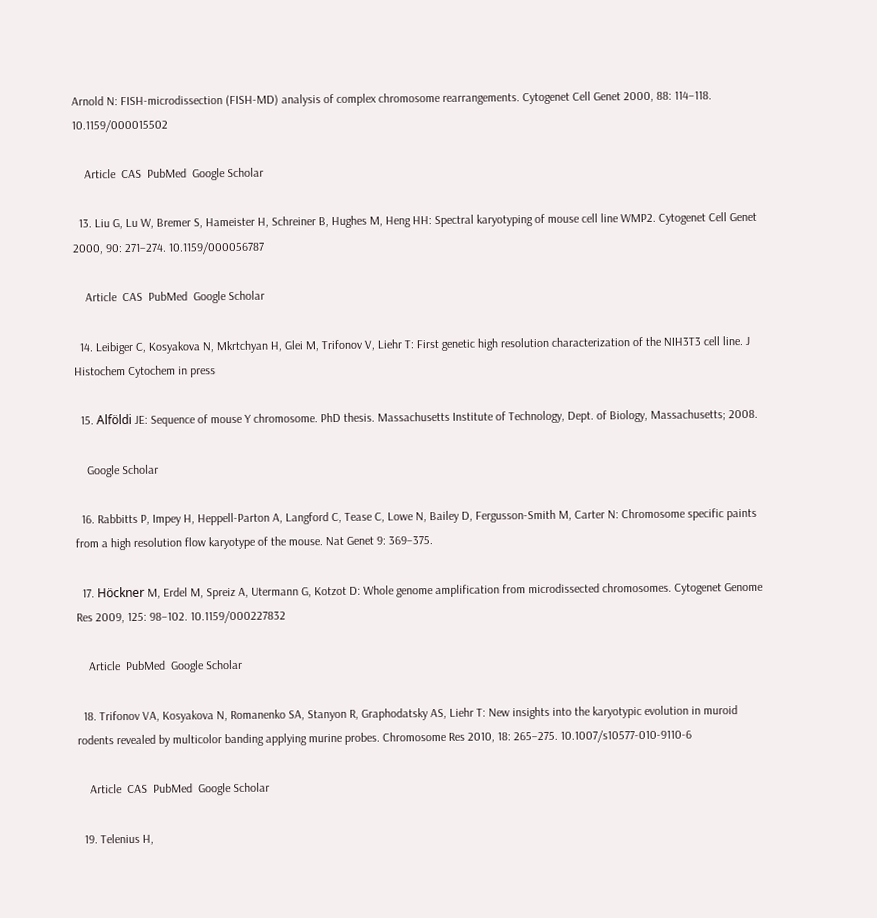Arnold N: FISH-microdissection (FISH-MD) analysis of complex chromosome rearrangements. Cytogenet Cell Genet 2000, 88: 114–118. 10.1159/000015502

    Article  CAS  PubMed  Google Scholar

  13. Liu G, Lu W, Bremer S, Hameister H, Schreiner B, Hughes M, Heng HH: Spectral karyotyping of mouse cell line WMP2. Cytogenet Cell Genet 2000, 90: 271–274. 10.1159/000056787

    Article  CAS  PubMed  Google Scholar

  14. Leibiger C, Kosyakova N, Mkrtchyan H, Glei M, Trifonov V, Liehr T: First genetic high resolution characterization of the NIH3T3 cell line. J Histochem Cytochem in press

  15. Alföldi JE: Sequence of mouse Y chromosome. PhD thesis. Massachusetts Institute of Technology, Dept. of Biology, Massachusetts; 2008.

    Google Scholar

  16. Rabbitts P, Impey H, Heppell-Parton A, Langford C, Tease C, Lowe N, Bailey D, Fergusson-Smith M, Carter N: Chromosome specific paints from a high resolution flow karyotype of the mouse. Nat Genet 9: 369–375.

  17. Höckner M, Erdel M, Spreiz A, Utermann G, Kotzot D: Whole genome amplification from microdissected chromosomes. Cytogenet Genome Res 2009, 125: 98–102. 10.1159/000227832

    Article  PubMed  Google Scholar

  18. Trifonov VA, Kosyakova N, Romanenko SA, Stanyon R, Graphodatsky AS, Liehr T: New insights into the karyotypic evolution in muroid rodents revealed by multicolor banding applying murine probes. Chromosome Res 2010, 18: 265–275. 10.1007/s10577-010-9110-6

    Article  CAS  PubMed  Google Scholar

  19. Telenius H,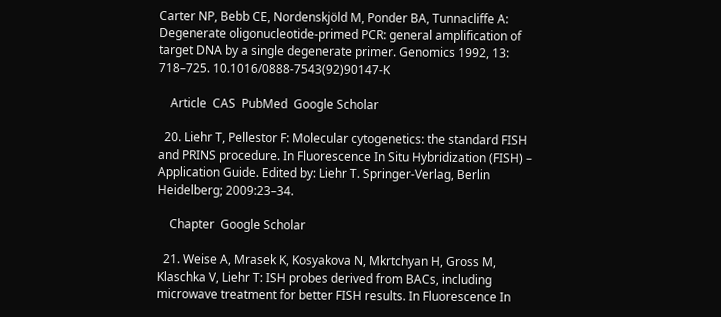Carter NP, Bebb CE, Nordenskjöld M, Ponder BA, Tunnacliffe A: Degenerate oligonucleotide-primed PCR: general amplification of target DNA by a single degenerate primer. Genomics 1992, 13: 718–725. 10.1016/0888-7543(92)90147-K

    Article  CAS  PubMed  Google Scholar

  20. Liehr T, Pellestor F: Molecular cytogenetics: the standard FISH and PRINS procedure. In Fluorescence In Situ Hybridization (FISH) – Application Guide. Edited by: Liehr T. Springer-Verlag, Berlin Heidelberg; 2009:23–34.

    Chapter  Google Scholar

  21. Weise A, Mrasek K, Kosyakova N, Mkrtchyan H, Gross M, Klaschka V, Liehr T: ISH probes derived from BACs, including microwave treatment for better FISH results. In Fluorescence In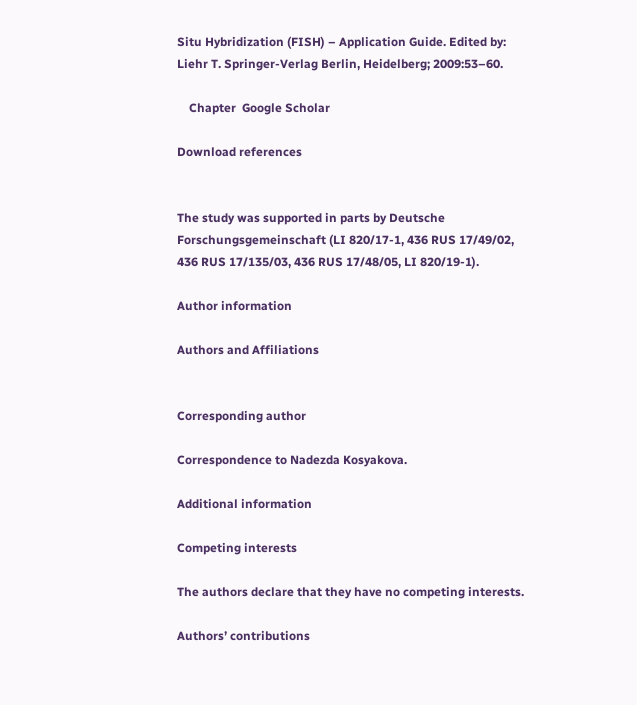Situ Hybridization (FISH) – Application Guide. Edited by: Liehr T. Springer-Verlag Berlin, Heidelberg; 2009:53–60.

    Chapter  Google Scholar

Download references


The study was supported in parts by Deutsche Forschungsgemeinschaft (LI 820/17-1, 436 RUS 17/49/02, 436 RUS 17/135/03, 436 RUS 17/48/05, LI 820/19-1).

Author information

Authors and Affiliations


Corresponding author

Correspondence to Nadezda Kosyakova.

Additional information

Competing interests

The authors declare that they have no competing interests.

Authors’ contributions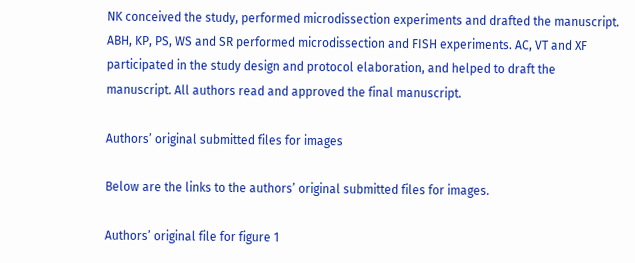NK conceived the study, performed microdissection experiments and drafted the manuscript. ABH, KP, PS, WS and SR performed microdissection and FISH experiments. AC, VT and XF participated in the study design and protocol elaboration, and helped to draft the manuscript. All authors read and approved the final manuscript.

Authors’ original submitted files for images

Below are the links to the authors’ original submitted files for images.

Authors’ original file for figure 1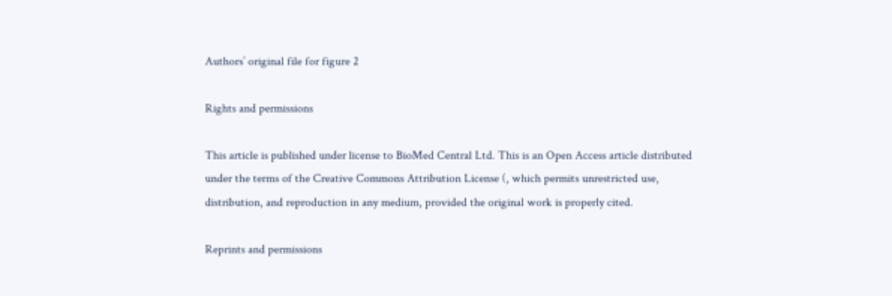Authors’ original file for figure 2

Rights and permissions

This article is published under license to BioMed Central Ltd. This is an Open Access article distributed under the terms of the Creative Commons Attribution License (, which permits unrestricted use, distribution, and reproduction in any medium, provided the original work is properly cited.

Reprints and permissions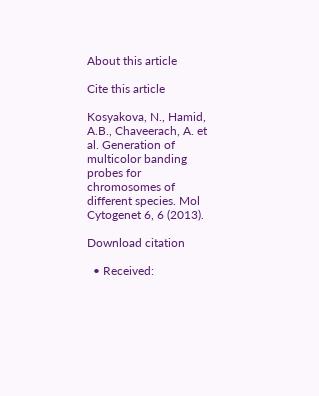About this article

Cite this article

Kosyakova, N., Hamid, A.B., Chaveerach, A. et al. Generation of multicolor banding probes for chromosomes of different species. Mol Cytogenet 6, 6 (2013).

Download citation

  • Received: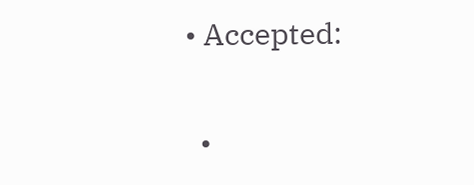• Accepted:

  •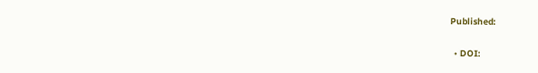Published:

  • DOI: